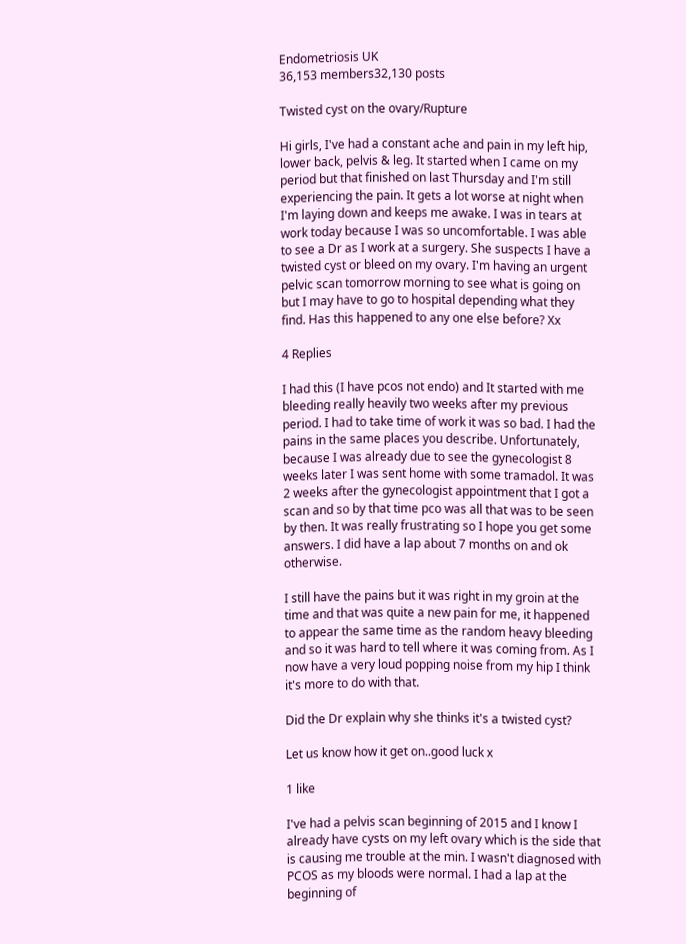Endometriosis UK
36,153 members32,130 posts

Twisted cyst on the ovary/Rupture

Hi girls, I've had a constant ache and pain in my left hip, lower back, pelvis & leg. It started when I came on my period but that finished on last Thursday and I'm still experiencing the pain. It gets a lot worse at night when I'm laying down and keeps me awake. I was in tears at work today because I was so uncomfortable. I was able to see a Dr as I work at a surgery. She suspects I have a twisted cyst or bleed on my ovary. I'm having an urgent pelvic scan tomorrow morning to see what is going on but I may have to go to hospital depending what they find. Has this happened to any one else before? Xx

4 Replies

I had this (I have pcos not endo) and It started with me bleeding really heavily two weeks after my previous period. I had to take time of work it was so bad. I had the pains in the same places you describe. Unfortunately, because I was already due to see the gynecologist 8 weeks later I was sent home with some tramadol. It was 2 weeks after the gynecologist appointment that I got a scan and so by that time pco was all that was to be seen by then. It was really frustrating so I hope you get some answers. I did have a lap about 7 months on and ok otherwise.

I still have the pains but it was right in my groin at the time and that was quite a new pain for me, it happened to appear the same time as the random heavy bleeding and so it was hard to tell where it was coming from. As I now have a very loud popping noise from my hip I think it's more to do with that.

Did the Dr explain why she thinks it's a twisted cyst?

Let us know how it get on..good luck x

1 like

I've had a pelvis scan beginning of 2015 and I know I already have cysts on my left ovary which is the side that is causing me trouble at the min. I wasn't diagnosed with PCOS as my bloods were normal. I had a lap at the beginning of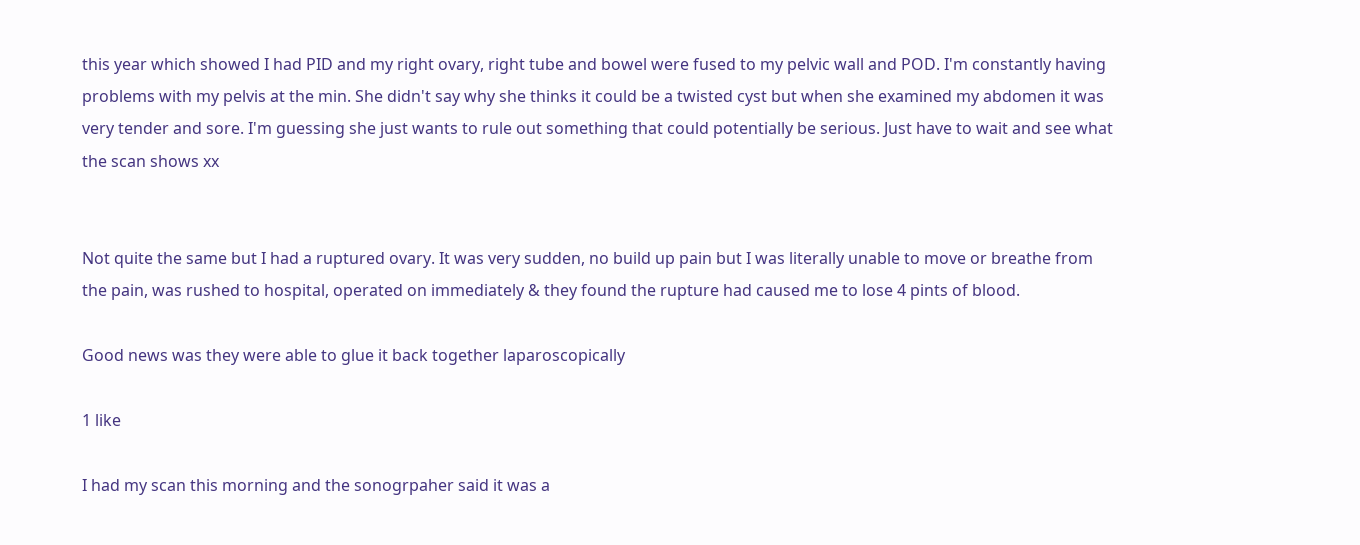this year which showed I had PID and my right ovary, right tube and bowel were fused to my pelvic wall and POD. I'm constantly having problems with my pelvis at the min. She didn't say why she thinks it could be a twisted cyst but when she examined my abdomen it was very tender and sore. I'm guessing she just wants to rule out something that could potentially be serious. Just have to wait and see what the scan shows xx


Not quite the same but I had a ruptured ovary. It was very sudden, no build up pain but I was literally unable to move or breathe from the pain, was rushed to hospital, operated on immediately & they found the rupture had caused me to lose 4 pints of blood.

Good news was they were able to glue it back together laparoscopically

1 like

I had my scan this morning and the sonogrpaher said it was a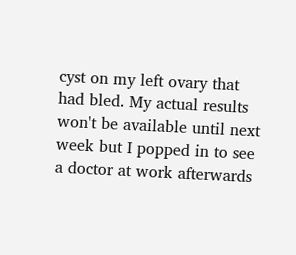cyst on my left ovary that had bled. My actual results won't be available until next week but I popped in to see a doctor at work afterwards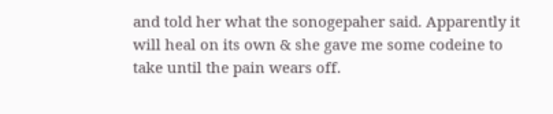and told her what the sonogepaher said. Apparently it will heal on its own & she gave me some codeine to take until the pain wears off.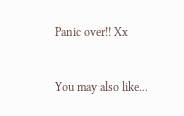Panic over!! Xx


You may also like...